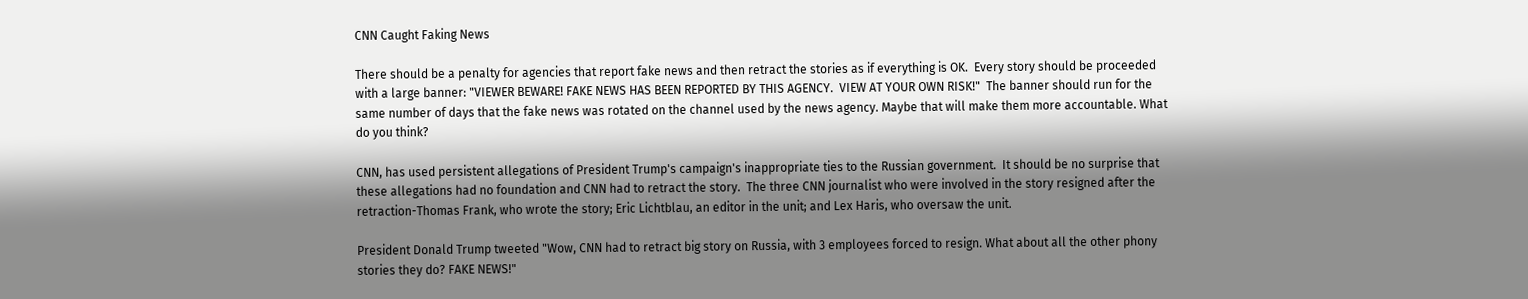CNN Caught Faking News

There should be a penalty for agencies that report fake news and then retract the stories as if everything is OK.  Every story should be proceeded with a large banner: "VIEWER BEWARE! FAKE NEWS HAS BEEN REPORTED BY THIS AGENCY.  VIEW AT YOUR OWN RISK!"  The banner should run for the same number of days that the fake news was rotated on the channel used by the news agency. Maybe that will make them more accountable. What do you think?

CNN, has used persistent allegations of President Trump's campaign's inappropriate ties to the Russian government.  It should be no surprise that these allegations had no foundation and CNN had to retract the story.  The three CNN journalist who were involved in the story resigned after the retraction-Thomas Frank, who wrote the story; Eric Lichtblau, an editor in the unit; and Lex Haris, who oversaw the unit.

President Donald Trump tweeted "Wow, CNN had to retract big story on Russia, with 3 employees forced to resign. What about all the other phony stories they do? FAKE NEWS!"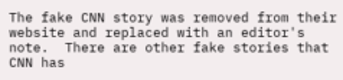The fake CNN story was removed from their website and replaced with an editor's note.  There are other fake stories that CNN has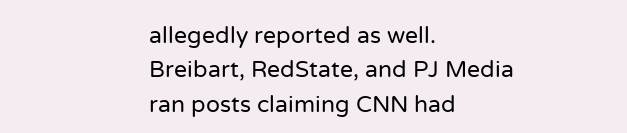allegedly reported as well.  Breibart, RedState, and PJ Media ran posts claiming CNN had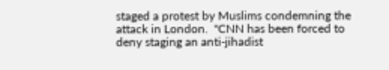staged a protest by Muslims condemning the attack in London.  "CNN has been forced to deny staging an anti-jihadist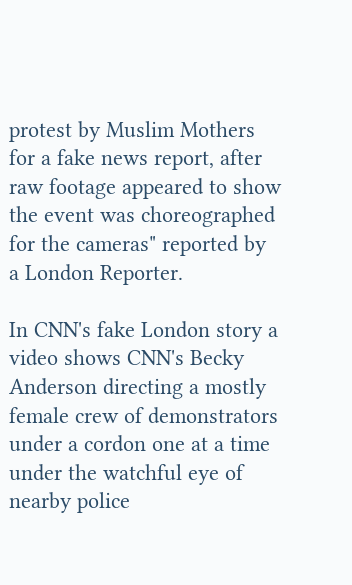protest by Muslim Mothers for a fake news report, after raw footage appeared to show the event was choreographed for the cameras" reported by a London Reporter.

In CNN's fake London story a video shows CNN's Becky Anderson directing a mostly female crew of demonstrators under a cordon one at a time under the watchful eye of nearby police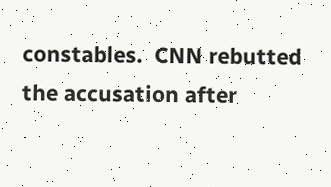constables.  CNN rebutted the accusation after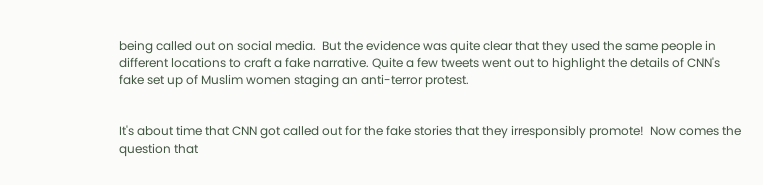being called out on social media.  But the evidence was quite clear that they used the same people in different locations to craft a fake narrative. Quite a few tweets went out to highlight the details of CNN's fake set up of Muslim women staging an anti-terror protest.


It's about time that CNN got called out for the fake stories that they irresponsibly promote!  Now comes the question that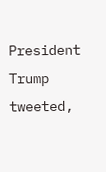President Trump tweeted,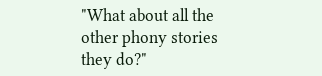"What about all the other phony stories they do?"